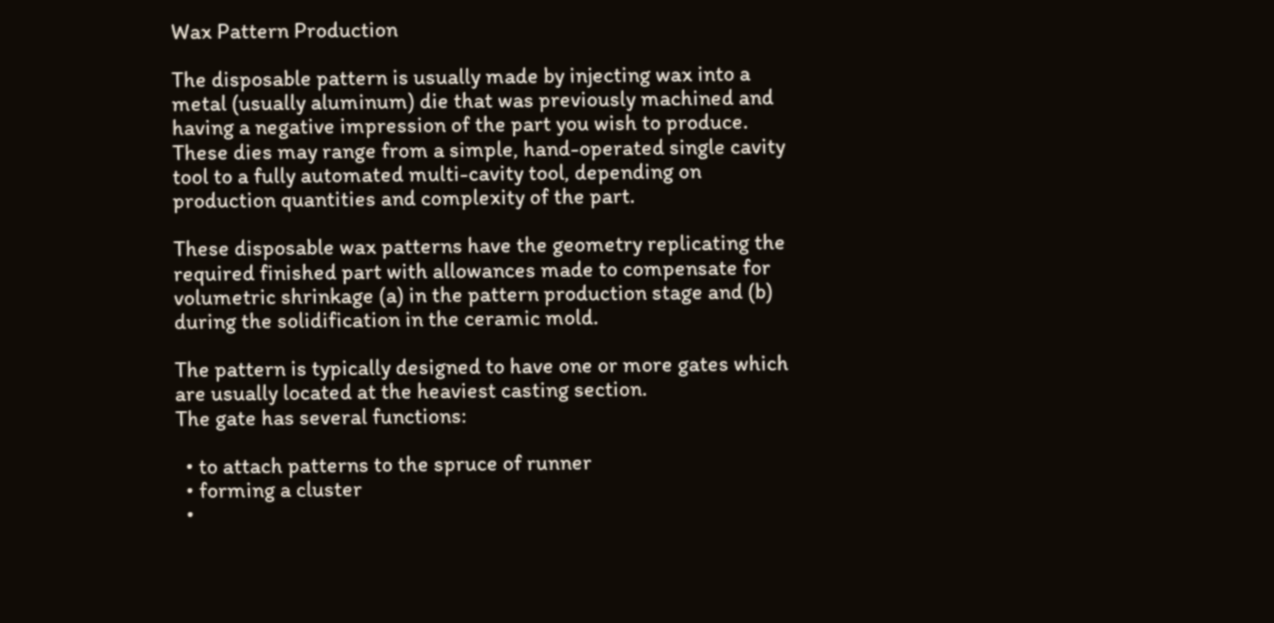Wax Pattern Production

The disposable pattern is usually made by injecting wax into a metal (usually aluminum) die that was previously machined and having a negative impression of the part you wish to produce. These dies may range from a simple, hand-operated single cavity tool to a fully automated multi-cavity tool, depending on production quantities and complexity of the part.

These disposable wax patterns have the geometry replicating the required finished part with allowances made to compensate for volumetric shrinkage (a) in the pattern production stage and (b) during the solidification in the ceramic mold.

The pattern is typically designed to have one or more gates which are usually located at the heaviest casting section.
The gate has several functions:

  • to attach patterns to the spruce of runner
  • forming a cluster
  •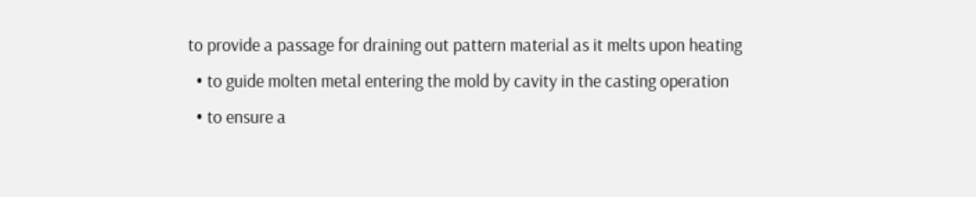to provide a passage for draining out pattern material as it melts upon heating
  • to guide molten metal entering the mold by cavity in the casting operation
  • to ensure a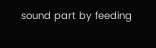sound part by feeding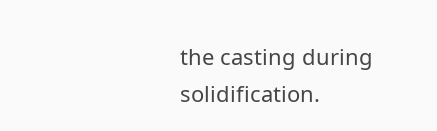the casting during solidification.